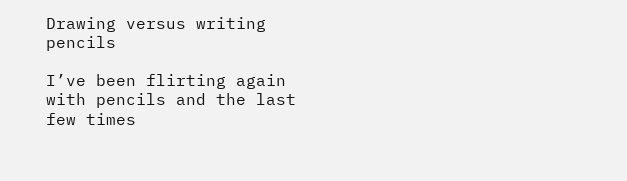Drawing versus writing pencils

I’ve been flirting again with pencils and the last few times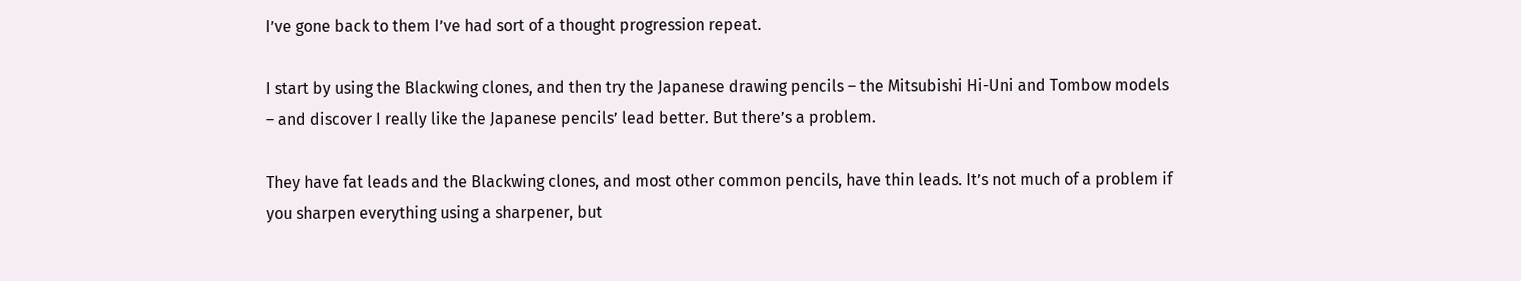I’ve gone back to them I’ve had sort of a thought progression repeat.

I start by using the Blackwing clones, and then try the Japanese drawing pencils – the Mitsubishi Hi-Uni and Tombow models – and discover I really like the Japanese pencils’ lead better. But there’s a problem.

They have fat leads and the Blackwing clones, and most other common pencils, have thin leads. It’s not much of a problem if you sharpen everything using a sharpener, but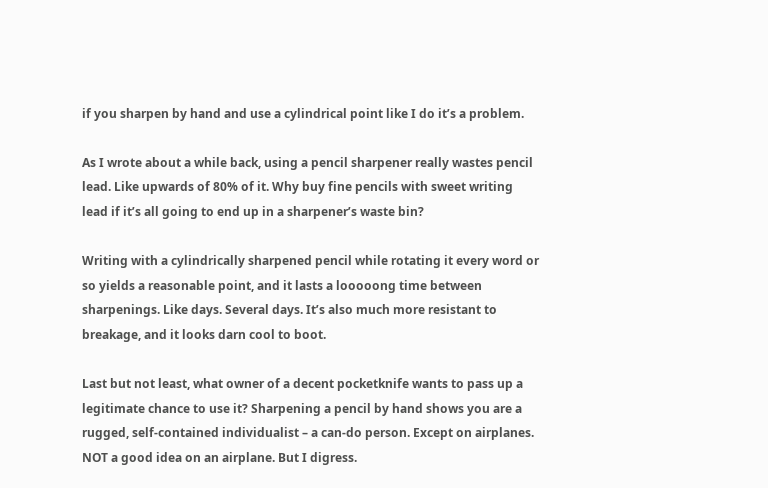if you sharpen by hand and use a cylindrical point like I do it’s a problem.

As I wrote about a while back, using a pencil sharpener really wastes pencil lead. Like upwards of 80% of it. Why buy fine pencils with sweet writing lead if it’s all going to end up in a sharpener’s waste bin?

Writing with a cylindrically sharpened pencil while rotating it every word or so yields a reasonable point, and it lasts a looooong time between sharpenings. Like days. Several days. It’s also much more resistant to breakage, and it looks darn cool to boot.

Last but not least, what owner of a decent pocketknife wants to pass up a legitimate chance to use it? Sharpening a pencil by hand shows you are a rugged, self-contained individualist – a can-do person. Except on airplanes. NOT a good idea on an airplane. But I digress.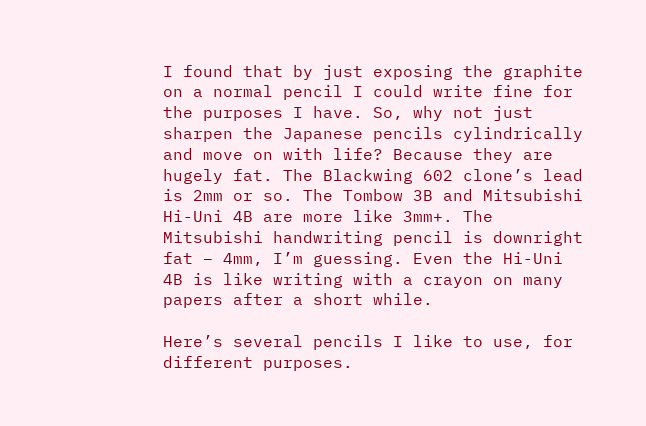I found that by just exposing the graphite on a normal pencil I could write fine for the purposes I have. So, why not just sharpen the Japanese pencils cylindrically and move on with life? Because they are hugely fat. The Blackwing 602 clone’s lead is 2mm or so. The Tombow 3B and Mitsubishi Hi-Uni 4B are more like 3mm+. The Mitsubishi handwriting pencil is downright fat – 4mm, I’m guessing. Even the Hi-Uni 4B is like writing with a crayon on many papers after a short while.

Here’s several pencils I like to use, for different purposes.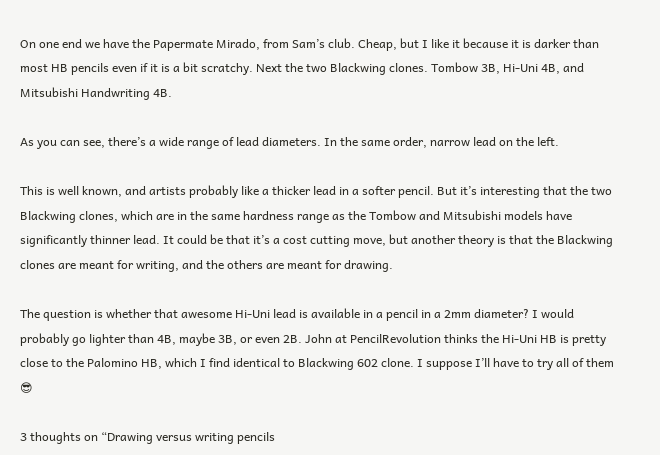On one end we have the Papermate Mirado, from Sam’s club. Cheap, but I like it because it is darker than most HB pencils even if it is a bit scratchy. Next the two Blackwing clones. Tombow 3B, Hi-Uni 4B, and Mitsubishi Handwriting 4B.

As you can see, there’s a wide range of lead diameters. In the same order, narrow lead on the left.

This is well known, and artists probably like a thicker lead in a softer pencil. But it’s interesting that the two Blackwing clones, which are in the same hardness range as the Tombow and Mitsubishi models have significantly thinner lead. It could be that it’s a cost cutting move, but another theory is that the Blackwing clones are meant for writing, and the others are meant for drawing.

The question is whether that awesome Hi-Uni lead is available in a pencil in a 2mm diameter? I would probably go lighter than 4B, maybe 3B, or even 2B. John at PencilRevolution thinks the Hi-Uni HB is pretty close to the Palomino HB, which I find identical to Blackwing 602 clone. I suppose I’ll have to try all of them 😎

3 thoughts on “Drawing versus writing pencils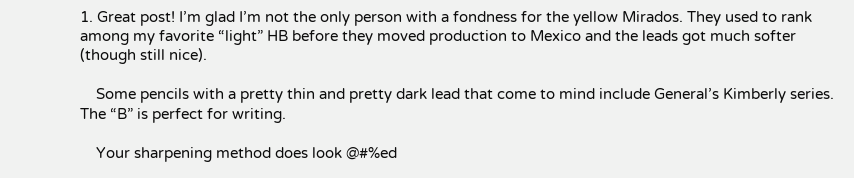1. Great post! I’m glad I’m not the only person with a fondness for the yellow Mirados. They used to rank among my favorite “light” HB before they moved production to Mexico and the leads got much softer (though still nice).

    Some pencils with a pretty thin and pretty dark lead that come to mind include General’s Kimberly series. The “B” is perfect for writing.

    Your sharpening method does look @#%ed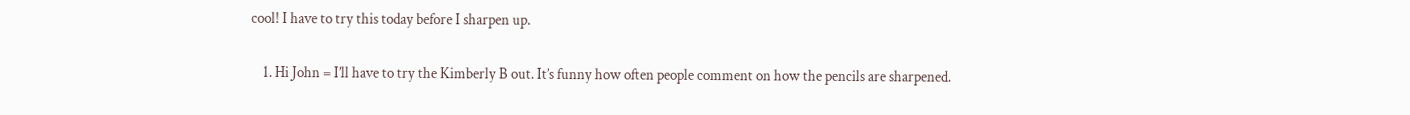cool! I have to try this today before I sharpen up.


    1. Hi John = I’ll have to try the Kimberly B out. It’s funny how often people comment on how the pencils are sharpened.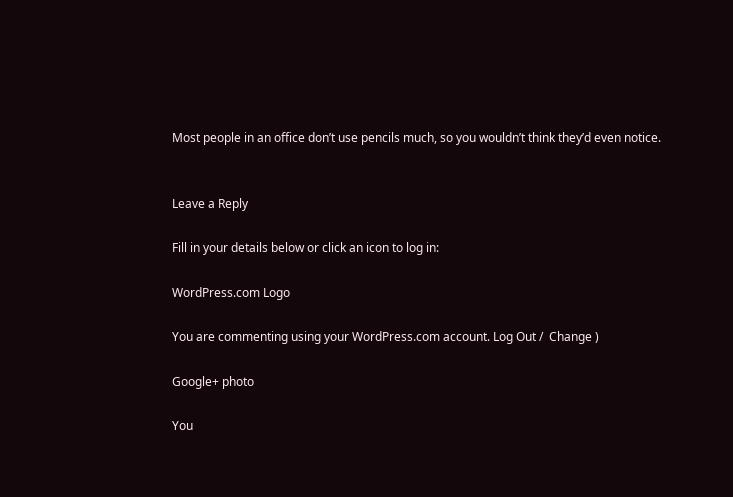Most people in an office don’t use pencils much, so you wouldn’t think they’d even notice.


Leave a Reply

Fill in your details below or click an icon to log in:

WordPress.com Logo

You are commenting using your WordPress.com account. Log Out /  Change )

Google+ photo

You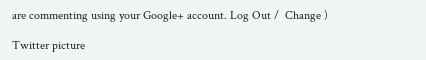are commenting using your Google+ account. Log Out /  Change )

Twitter picture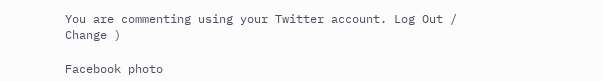You are commenting using your Twitter account. Log Out /  Change )

Facebook photo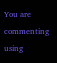You are commenting using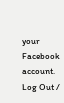your Facebook account. Log Out /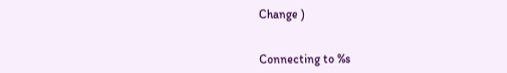Change )


Connecting to %s